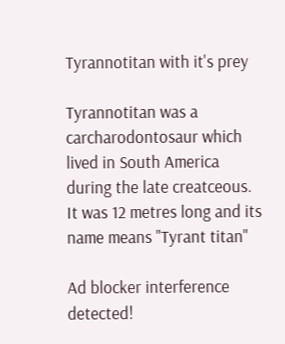Tyrannotitan with it's prey

Tyrannotitan was a carcharodontosaur which lived in South America during the late creatceous. It was 12 metres long and its name means "Tyrant titan"

Ad blocker interference detected!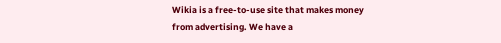Wikia is a free-to-use site that makes money from advertising. We have a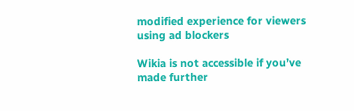modified experience for viewers using ad blockers

Wikia is not accessible if you’ve made further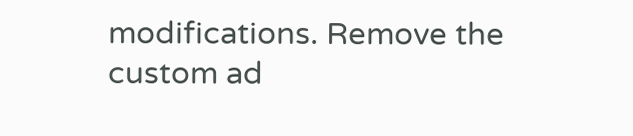modifications. Remove the custom ad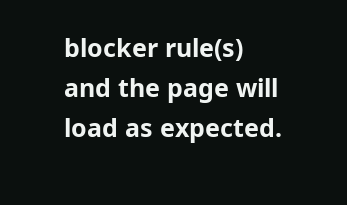blocker rule(s) and the page will load as expected.